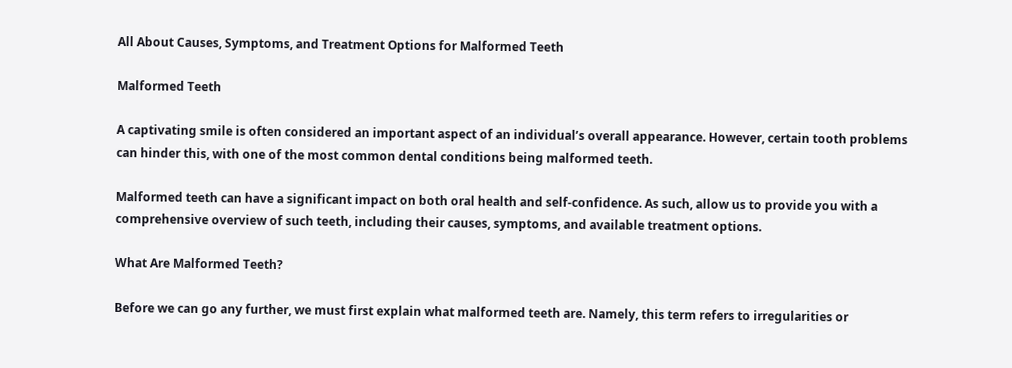All About Causes, Symptoms, and Treatment Options for Malformed Teeth

Malformed Teeth

A captivating smile is often considered an important aspect of an individual’s overall appearance. However, certain tooth problems can hinder this, with one of the most common dental conditions being malformed teeth.

Malformed teeth can have a significant impact on both oral health and self-confidence. As such, allow us to provide you with a comprehensive overview of such teeth, including their causes, symptoms, and available treatment options.

What Are Malformed Teeth?

Before we can go any further, we must first explain what malformed teeth are. Namely, this term refers to irregularities or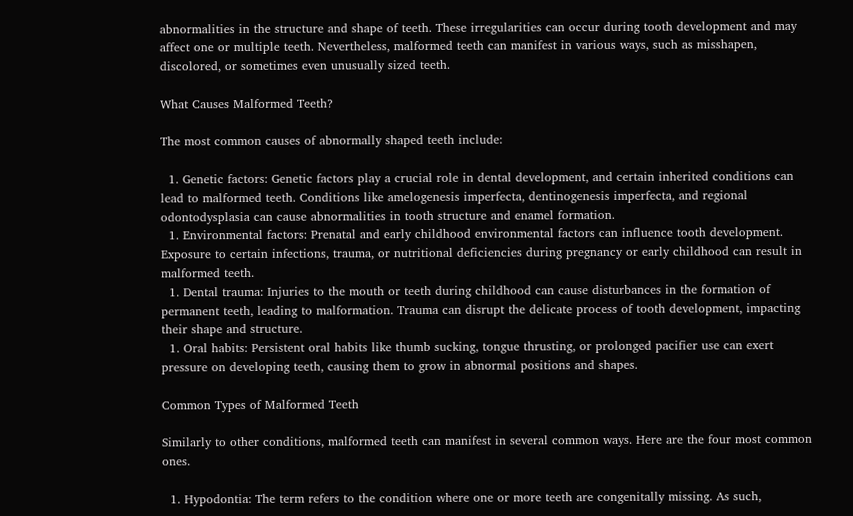abnormalities in the structure and shape of teeth. These irregularities can occur during tooth development and may affect one or multiple teeth. Nevertheless, malformed teeth can manifest in various ways, such as misshapen, discolored, or sometimes even unusually sized teeth.

What Causes Malformed Teeth?

The most common causes of abnormally shaped teeth include:

  1. Genetic factors: Genetic factors play a crucial role in dental development, and certain inherited conditions can lead to malformed teeth. Conditions like amelogenesis imperfecta, dentinogenesis imperfecta, and regional odontodysplasia can cause abnormalities in tooth structure and enamel formation.
  1. Environmental factors: Prenatal and early childhood environmental factors can influence tooth development. Exposure to certain infections, trauma, or nutritional deficiencies during pregnancy or early childhood can result in malformed teeth.
  1. Dental trauma: Injuries to the mouth or teeth during childhood can cause disturbances in the formation of permanent teeth, leading to malformation. Trauma can disrupt the delicate process of tooth development, impacting their shape and structure.
  1. Oral habits: Persistent oral habits like thumb sucking, tongue thrusting, or prolonged pacifier use can exert pressure on developing teeth, causing them to grow in abnormal positions and shapes.

Common Types of Malformed Teeth

Similarly to other conditions, malformed teeth can manifest in several common ways. Here are the four most common ones.

  1. Hypodontia: The term refers to the condition where one or more teeth are congenitally missing. As such,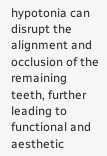hypotonia can disrupt the alignment and occlusion of the remaining teeth, further leading to functional and aesthetic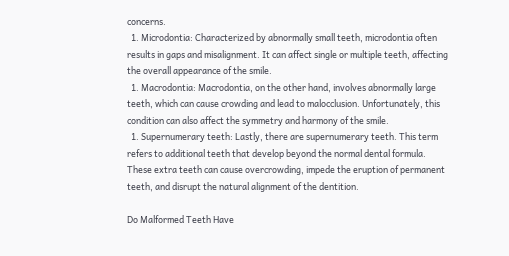concerns.
  1. Microdontia: Characterized by abnormally small teeth, microdontia often results in gaps and misalignment. It can affect single or multiple teeth, affecting the overall appearance of the smile.
  1. Macrodontia: Macrodontia, on the other hand, involves abnormally large teeth, which can cause crowding and lead to malocclusion. Unfortunately, this condition can also affect the symmetry and harmony of the smile.
  1. Supernumerary teeth: Lastly, there are supernumerary teeth. This term refers to additional teeth that develop beyond the normal dental formula. These extra teeth can cause overcrowding, impede the eruption of permanent teeth, and disrupt the natural alignment of the dentition.

Do Malformed Teeth Have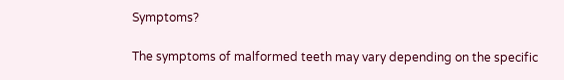Symptoms?

The symptoms of malformed teeth may vary depending on the specific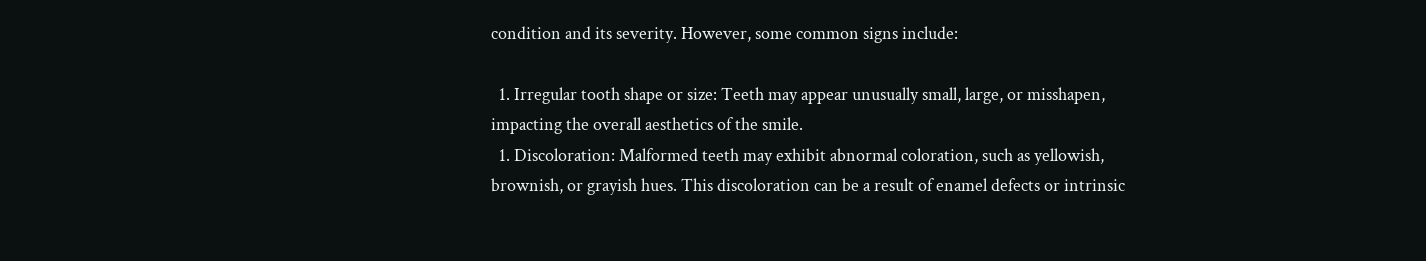condition and its severity. However, some common signs include:

  1. Irregular tooth shape or size: Teeth may appear unusually small, large, or misshapen, impacting the overall aesthetics of the smile.
  1. Discoloration: Malformed teeth may exhibit abnormal coloration, such as yellowish, brownish, or grayish hues. This discoloration can be a result of enamel defects or intrinsic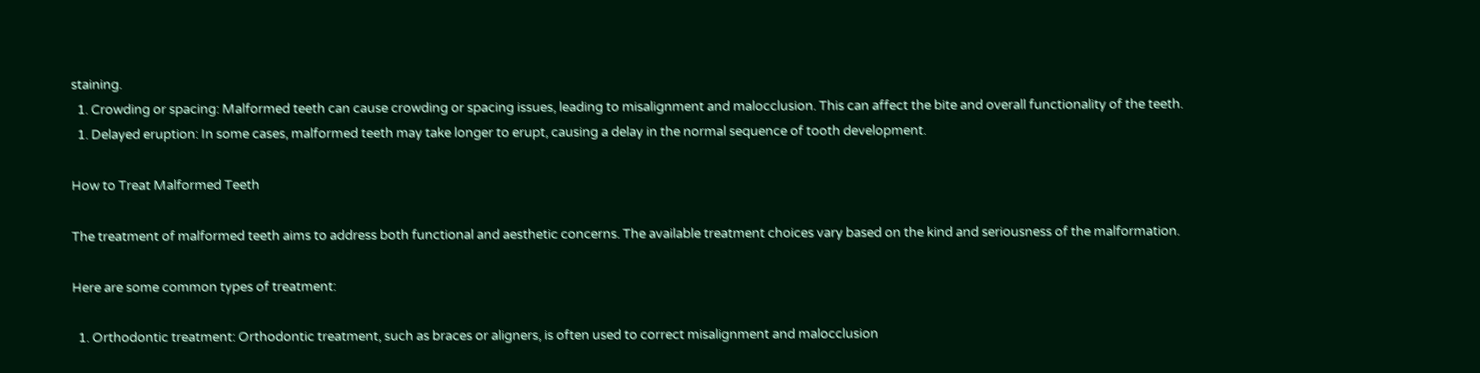staining.
  1. Crowding or spacing: Malformed teeth can cause crowding or spacing issues, leading to misalignment and malocclusion. This can affect the bite and overall functionality of the teeth.
  1. Delayed eruption: In some cases, malformed teeth may take longer to erupt, causing a delay in the normal sequence of tooth development.

How to Treat Malformed Teeth

The treatment of malformed teeth aims to address both functional and aesthetic concerns. The available treatment choices vary based on the kind and seriousness of the malformation.

Here are some common types of treatment:

  1. Orthodontic treatment: Orthodontic treatment, such as braces or aligners, is often used to correct misalignment and malocclusion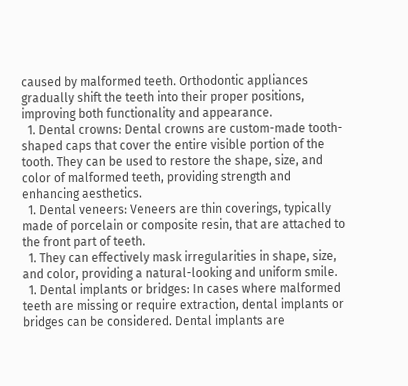caused by malformed teeth. Orthodontic appliances gradually shift the teeth into their proper positions, improving both functionality and appearance.
  1. Dental crowns: Dental crowns are custom-made tooth-shaped caps that cover the entire visible portion of the tooth. They can be used to restore the shape, size, and color of malformed teeth, providing strength and enhancing aesthetics.
  1. Dental veneers: Veneers are thin coverings, typically made of porcelain or composite resin, that are attached to the front part of teeth.
  1. They can effectively mask irregularities in shape, size, and color, providing a natural-looking and uniform smile.
  1. Dental implants or bridges: In cases where malformed teeth are missing or require extraction, dental implants or bridges can be considered. Dental implants are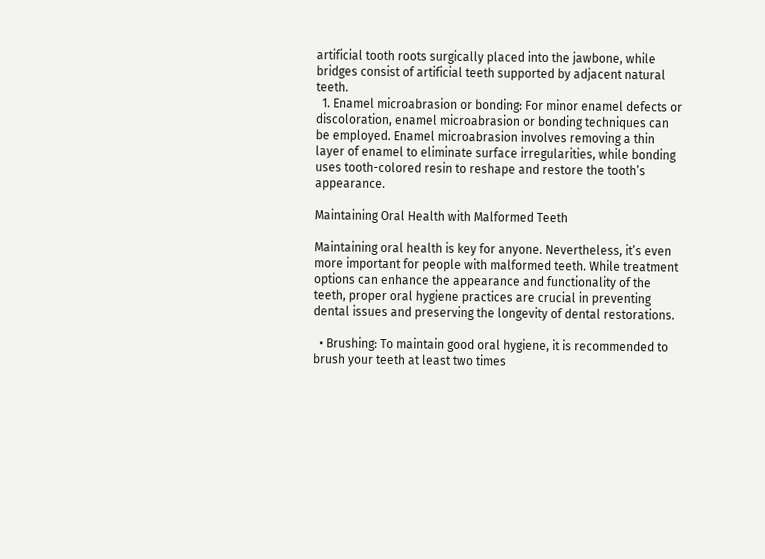artificial tooth roots surgically placed into the jawbone, while bridges consist of artificial teeth supported by adjacent natural teeth.
  1. Enamel microabrasion or bonding: For minor enamel defects or discoloration, enamel microabrasion or bonding techniques can be employed. Enamel microabrasion involves removing a thin layer of enamel to eliminate surface irregularities, while bonding uses tooth-colored resin to reshape and restore the tooth’s appearance.

Maintaining Oral Health with Malformed Teeth

Maintaining oral health is key for anyone. Nevertheless, it’s even more important for people with malformed teeth. While treatment options can enhance the appearance and functionality of the teeth, proper oral hygiene practices are crucial in preventing dental issues and preserving the longevity of dental restorations.

  • Brushing: To maintain good oral hygiene, it is recommended to brush your teeth at least two times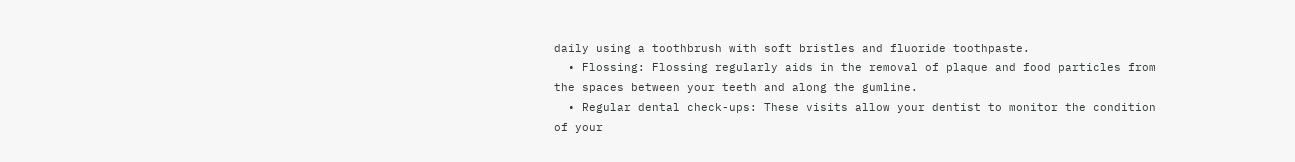daily using a toothbrush with soft bristles and fluoride toothpaste.
  • Flossing: Flossing regularly aids in the removal of plaque and food particles from the spaces between your teeth and along the gumline.
  • Regular dental check-ups: These visits allow your dentist to monitor the condition of your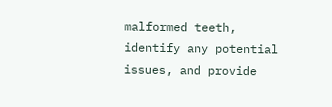malformed teeth, identify any potential issues, and provide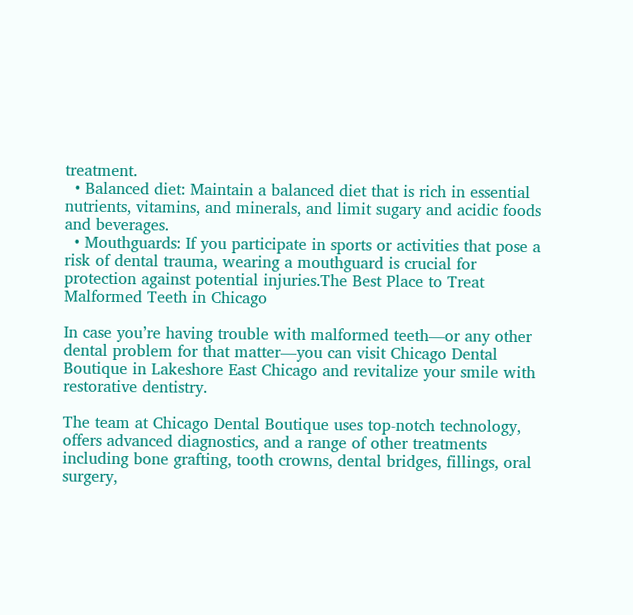treatment.
  • Balanced diet: Maintain a balanced diet that is rich in essential nutrients, vitamins, and minerals, and limit sugary and acidic foods and beverages.
  • Mouthguards: If you participate in sports or activities that pose a risk of dental trauma, wearing a mouthguard is crucial for protection against potential injuries.The Best Place to Treat Malformed Teeth in Chicago

In case you’re having trouble with malformed teeth—or any other dental problem for that matter—you can visit Chicago Dental Boutique in Lakeshore East Chicago and revitalize your smile with restorative dentistry.

The team at Chicago Dental Boutique uses top-notch technology, offers advanced diagnostics, and a range of other treatments including bone grafting, tooth crowns, dental bridges, fillings, oral surgery,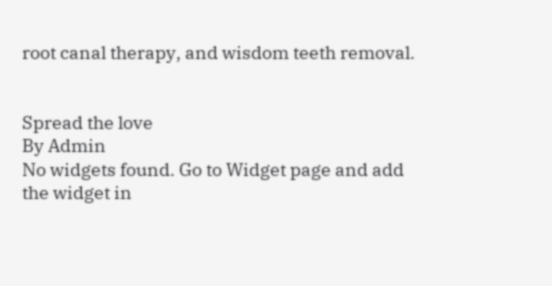root canal therapy, and wisdom teeth removal.


Spread the love
By Admin
No widgets found. Go to Widget page and add the widget in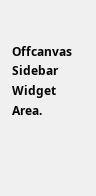Offcanvas Sidebar Widget Area.